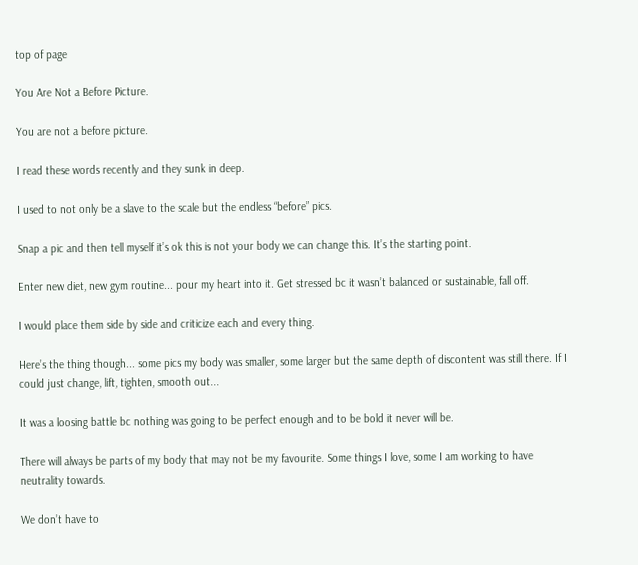top of page

You Are Not a Before Picture.

You are not a before picture.

I read these words recently and they sunk in deep.

I used to not only be a slave to the scale but the endless “before” pics.

Snap a pic and then tell myself it’s ok this is not your body we can change this. It’s the starting point.

Enter new diet, new gym routine... pour my heart into it. Get stressed bc it wasn’t balanced or sustainable, fall off.

I would place them side by side and criticize each and every thing.

Here’s the thing though... some pics my body was smaller, some larger but the same depth of discontent was still there. If I could just change, lift, tighten, smooth out...

It was a loosing battle bc nothing was going to be perfect enough and to be bold it never will be.

There will always be parts of my body that may not be my favourite. Some things I love, some I am working to have neutrality towards.

We don’t have to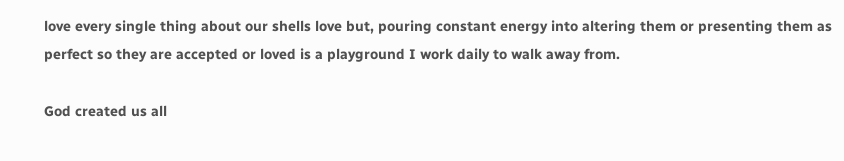love every single thing about our shells love but, pouring constant energy into altering them or presenting them as perfect so they are accepted or loved is a playground I work daily to walk away from.

God created us all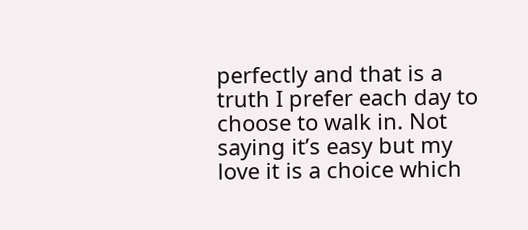perfectly and that is a truth I prefer each day to choose to walk in. Not saying it’s easy but my love it is a choice which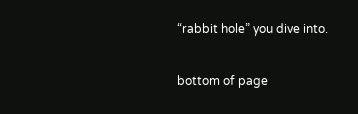“rabbit hole” you dive into.


bottom of page